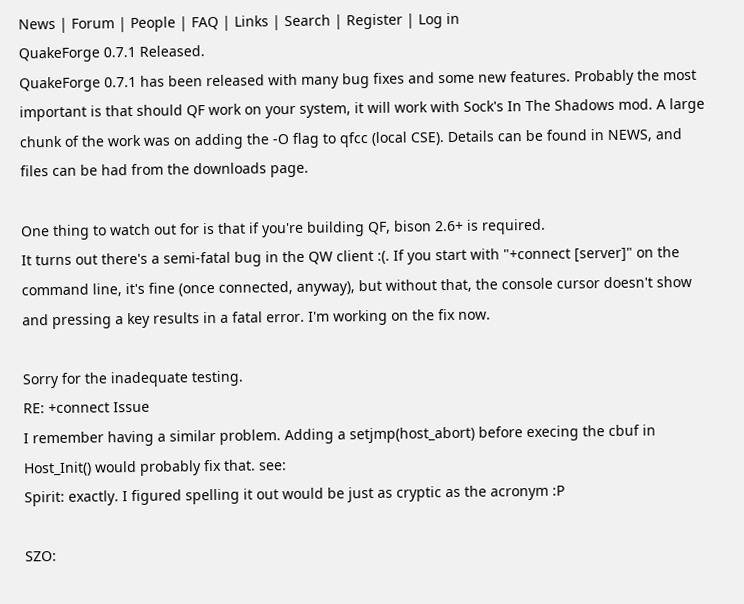News | Forum | People | FAQ | Links | Search | Register | Log in
QuakeForge 0.7.1 Released.
QuakeForge 0.7.1 has been released with many bug fixes and some new features. Probably the most important is that should QF work on your system, it will work with Sock's In The Shadows mod. A large chunk of the work was on adding the -O flag to qfcc (local CSE). Details can be found in NEWS, and files can be had from the downloads page.

One thing to watch out for is that if you're building QF, bison 2.6+ is required.
It turns out there's a semi-fatal bug in the QW client :(. If you start with "+connect [server]" on the command line, it's fine (once connected, anyway), but without that, the console cursor doesn't show and pressing a key results in a fatal error. I'm working on the fix now.

Sorry for the inadequate testing.
RE: +connect Issue
I remember having a similar problem. Adding a setjmp(host_abort) before execing the cbuf in Host_Init() would probably fix that. see:
Spirit: exactly. I figured spelling it out would be just as cryptic as the acronym :P

SZO: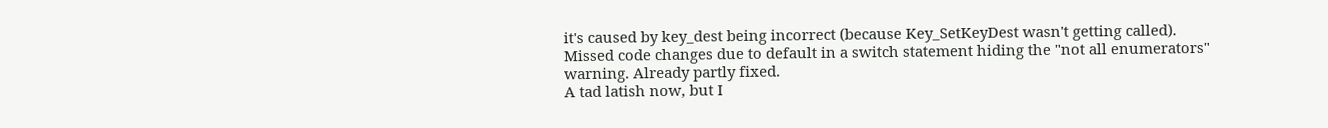it's caused by key_dest being incorrect (because Key_SetKeyDest wasn't getting called). Missed code changes due to default in a switch statement hiding the "not all enumerators" warning. Already partly fixed.
A tad latish now, but I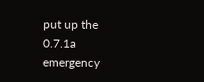put up the 0.7.1a emergency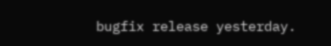bugfix release yesterday.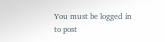You must be logged in to post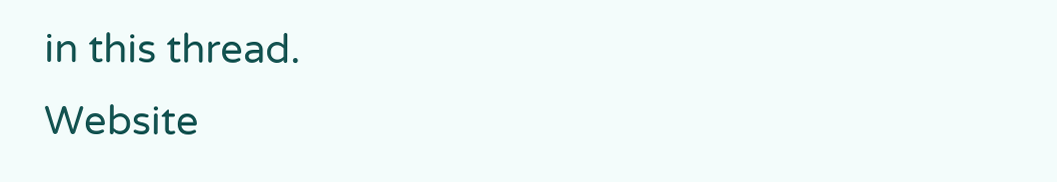in this thread.
Website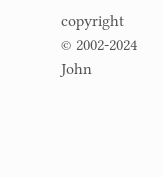copyright © 2002-2024 John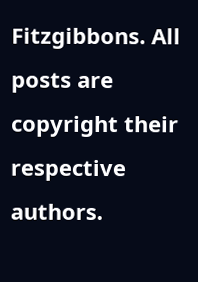Fitzgibbons. All posts are copyright their respective authors.